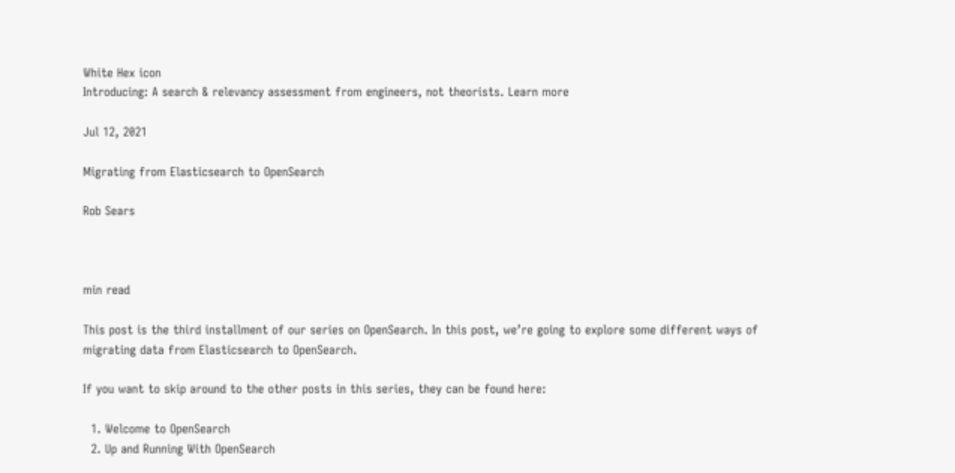White Hex icon
Introducing: A search & relevancy assessment from engineers, not theorists. Learn more

Jul 12, 2021

Migrating from Elasticsearch to OpenSearch

Rob Sears



min read

This post is the third installment of our series on OpenSearch. In this post, we’re going to explore some different ways of migrating data from Elasticsearch to OpenSearch.

If you want to skip around to the other posts in this series, they can be found here:

  1. Welcome to OpenSearch
  2. Up and Running With OpenSearch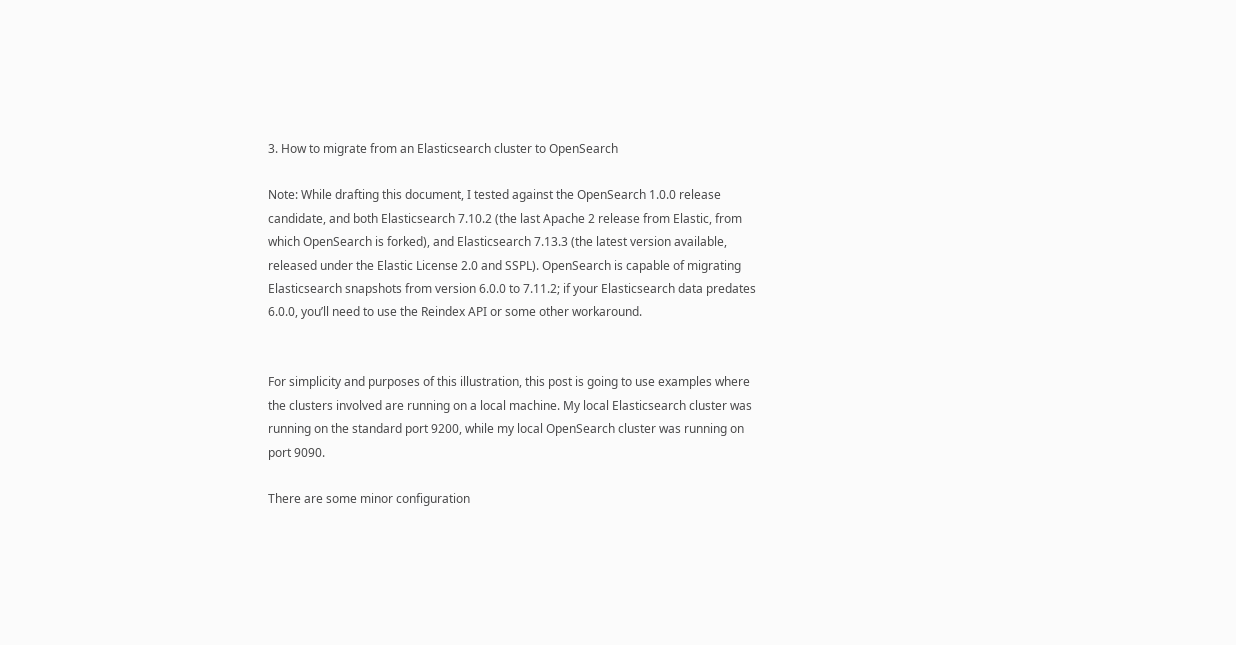3. How to migrate from an Elasticsearch cluster to OpenSearch

Note: While drafting this document, I tested against the OpenSearch 1.0.0 release candidate, and both Elasticsearch 7.10.2 (the last Apache 2 release from Elastic, from which OpenSearch is forked), and Elasticsearch 7.13.3 (the latest version available, released under the Elastic License 2.0 and SSPL). OpenSearch is capable of migrating Elasticsearch snapshots from version 6.0.0 to 7.11.2; if your Elasticsearch data predates 6.0.0, you’ll need to use the Reindex API or some other workaround.


For simplicity and purposes of this illustration, this post is going to use examples where the clusters involved are running on a local machine. My local Elasticsearch cluster was running on the standard port 9200, while my local OpenSearch cluster was running on port 9090.

There are some minor configuration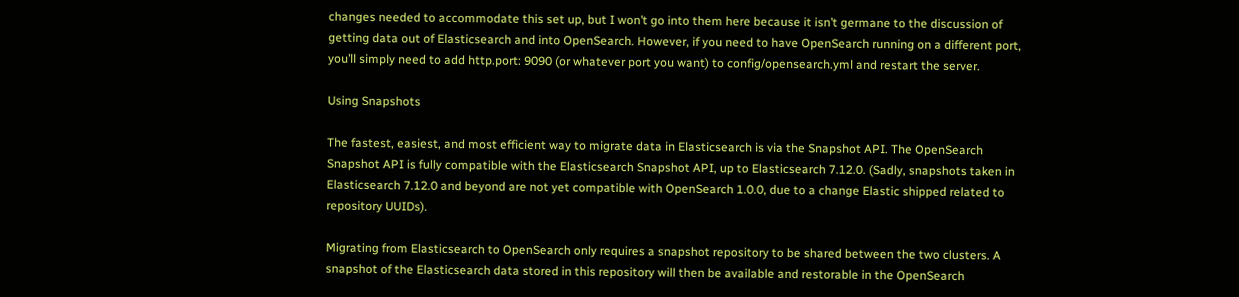changes needed to accommodate this set up, but I won’t go into them here because it isn’t germane to the discussion of getting data out of Elasticsearch and into OpenSearch. However, if you need to have OpenSearch running on a different port, you’ll simply need to add http.port: 9090 (or whatever port you want) to config/opensearch.yml and restart the server.

Using Snapshots

The fastest, easiest, and most efficient way to migrate data in Elasticsearch is via the Snapshot API. The OpenSearch Snapshot API is fully compatible with the Elasticsearch Snapshot API, up to Elasticsearch 7.12.0. (Sadly, snapshots taken in Elasticsearch 7.12.0 and beyond are not yet compatible with OpenSearch 1.0.0, due to a change Elastic shipped related to repository UUIDs).

Migrating from Elasticsearch to OpenSearch only requires a snapshot repository to be shared between the two clusters. A snapshot of the Elasticsearch data stored in this repository will then be available and restorable in the OpenSearch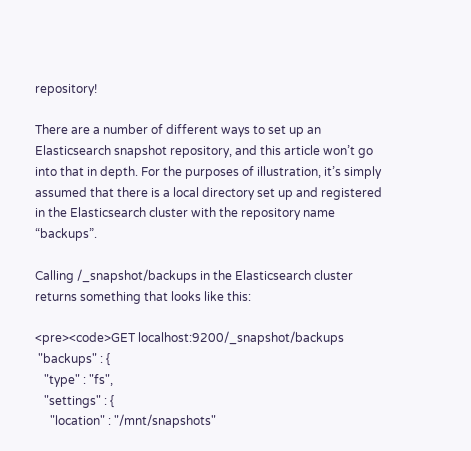repository!

There are a number of different ways to set up an Elasticsearch snapshot repository, and this article won’t go into that in depth. For the purposes of illustration, it’s simply assumed that there is a local directory set up and registered in the Elasticsearch cluster with the repository name “backups”.

Calling /_snapshot/backups in the Elasticsearch cluster returns something that looks like this:

<pre><code>GET localhost:9200/_snapshot/backups
 "backups" : {
   "type" : "fs",
   "settings" : {
     "location" : "/mnt/snapshots"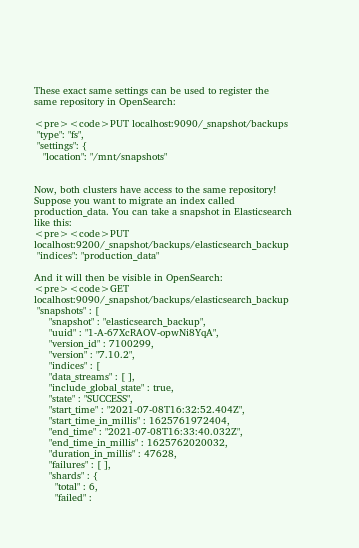These exact same settings can be used to register the same repository in OpenSearch:

<pre><code>PUT localhost:9090/_snapshot/backups
 "type": "fs",
 "settings": {
   "location": "/mnt/snapshots"


Now, both clusters have access to the same repository! Suppose you want to migrate an index called production_data. You can take a snapshot in Elasticsearch like this:
<pre><code>PUT localhost:9200/_snapshot/backups/elasticsearch_backup
 "indices": "production_data"

And it will then be visible in OpenSearch:
<pre><code>GET localhost:9090/_snapshot/backups/elasticsearch_backup
 "snapshots" : [
     "snapshot" : "elasticsearch_backup",
     "uuid" : "1-A-67XcRAOV-opwNi8YqA",
     "version_id" : 7100299,
     "version" : "7.10.2",
     "indices" : [
     "data_streams" : [ ],
     "include_global_state" : true,
     "state" : "SUCCESS",
     "start_time" : "2021-07-08T16:32:52.404Z",
     "start_time_in_millis" : 1625761972404,
     "end_time" : "2021-07-08T16:33:40.032Z",
     "end_time_in_millis" : 1625762020032,
     "duration_in_millis" : 47628,
     "failures" : [ ],
     "shards" : {
       "total" : 6,
       "failed" :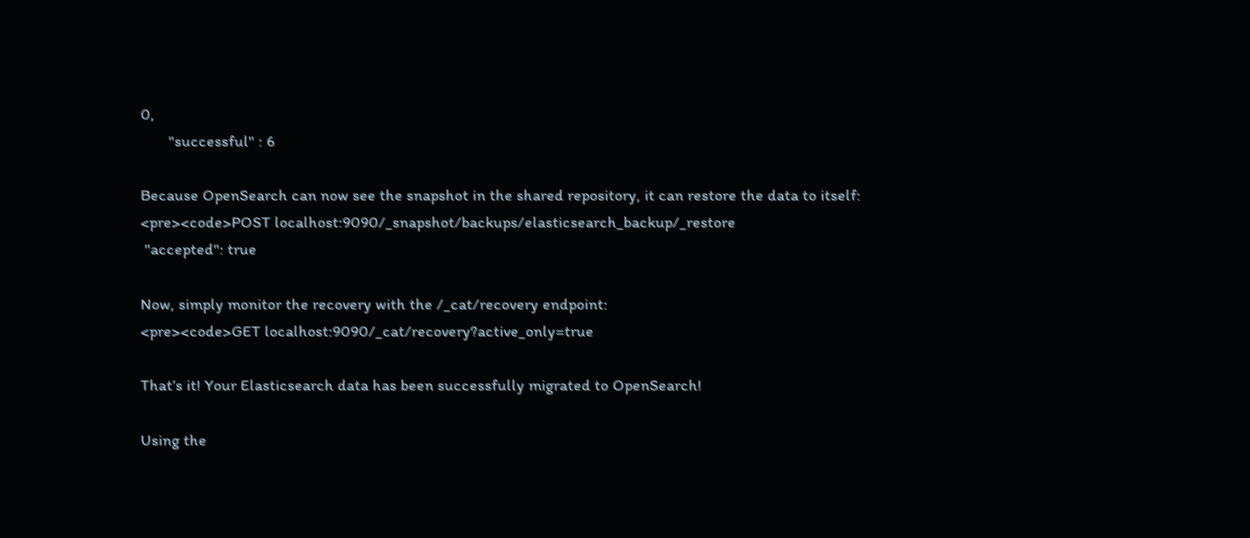0,
       "successful" : 6

Because OpenSearch can now see the snapshot in the shared repository, it can restore the data to itself:
<pre><code>POST localhost:9090/_snapshot/backups/elasticsearch_backup/_restore
 "accepted": true

Now, simply monitor the recovery with the /_cat/recovery endpoint:
<pre><code>GET localhost:9090/_cat/recovery?active_only=true

That’s it! Your Elasticsearch data has been successfully migrated to OpenSearch!

Using the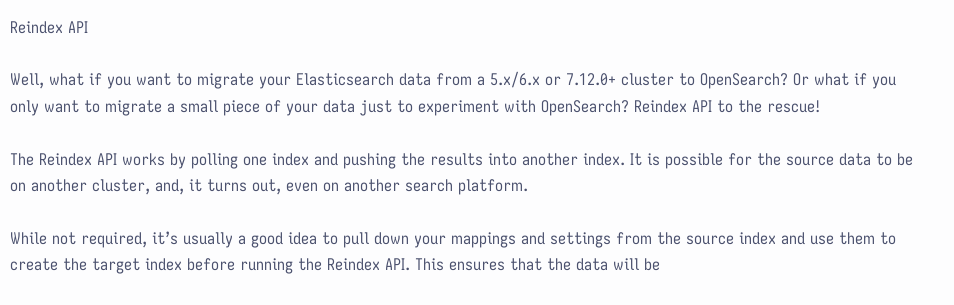Reindex API

Well, what if you want to migrate your Elasticsearch data from a 5.x/6.x or 7.12.0+ cluster to OpenSearch? Or what if you only want to migrate a small piece of your data just to experiment with OpenSearch? Reindex API to the rescue!

The Reindex API works by polling one index and pushing the results into another index. It is possible for the source data to be on another cluster, and, it turns out, even on another search platform.

While not required, it’s usually a good idea to pull down your mappings and settings from the source index and use them to create the target index before running the Reindex API. This ensures that the data will be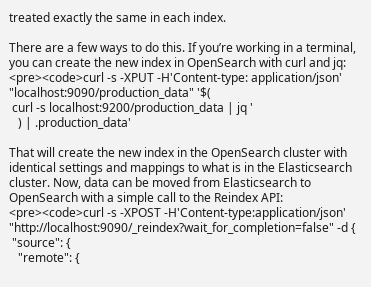treated exactly the same in each index.

There are a few ways to do this. If you’re working in a terminal, you can create the new index in OpenSearch with curl and jq:
<pre><code>curl -s -XPUT -H'Content-type: application/json' "localhost:9090/production_data" '$(
 curl -s localhost:9200/production_data | jq '
   ) | .production_data'

That will create the new index in the OpenSearch cluster with identical settings and mappings to what is in the Elasticsearch cluster. Now, data can be moved from Elasticsearch to OpenSearch with a simple call to the Reindex API:
<pre><code>curl -s -XPOST -H'Content-type:application/json' "http://localhost:9090/_reindex?wait_for_completion=false" -d {
 "source": {
   "remote": {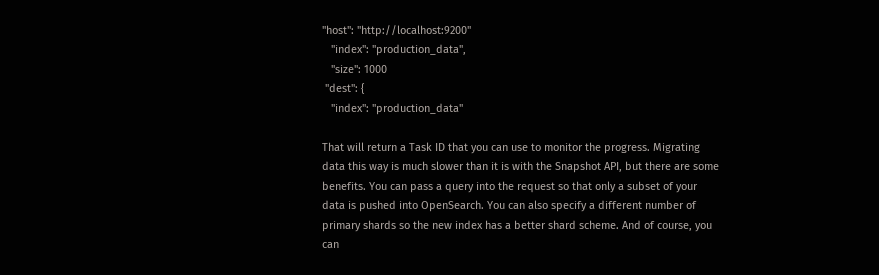"host": "http://localhost:9200"
   "index": "production_data",
   "size": 1000
 "dest": {
   "index": "production_data"

That will return a Task ID that you can use to monitor the progress. Migrating data this way is much slower than it is with the Snapshot API, but there are some benefits. You can pass a query into the request so that only a subset of your data is pushed into OpenSearch. You can also specify a different number of primary shards so the new index has a better shard scheme. And of course, you can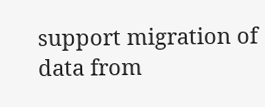support migration of data from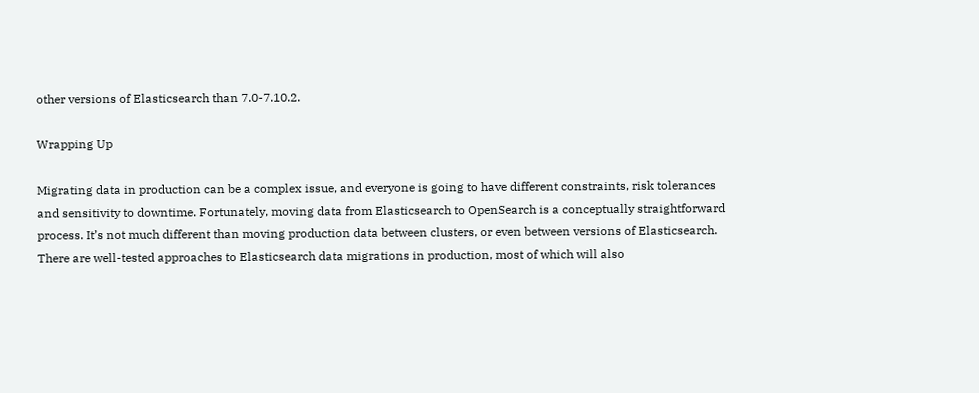other versions of Elasticsearch than 7.0-7.10.2.

Wrapping Up

Migrating data in production can be a complex issue, and everyone is going to have different constraints, risk tolerances and sensitivity to downtime. Fortunately, moving data from Elasticsearch to OpenSearch is a conceptually straightforward process. It’s not much different than moving production data between clusters, or even between versions of Elasticsearch. There are well-tested approaches to Elasticsearch data migrations in production, most of which will also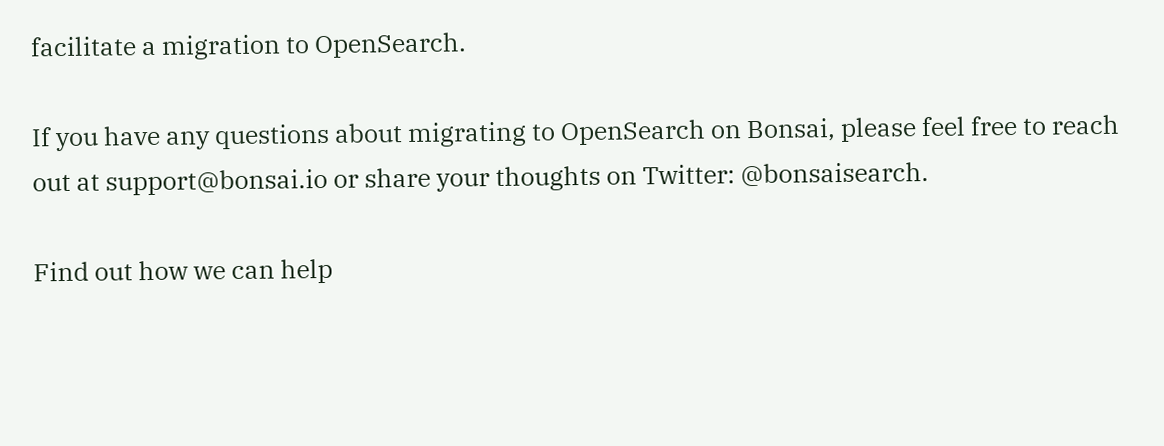facilitate a migration to OpenSearch.

If you have any questions about migrating to OpenSearch on Bonsai, please feel free to reach out at support@bonsai.io or share your thoughts on Twitter: @bonsaisearch.

Find out how we can help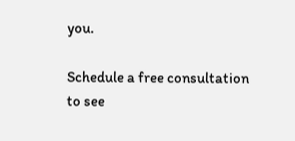you.

Schedule a free consultation to see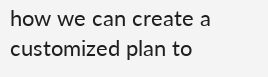how we can create a customized plan to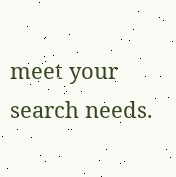meet your search needs.